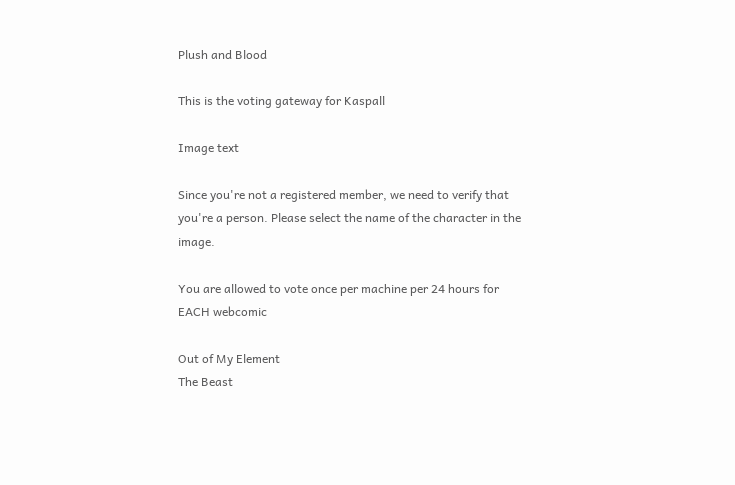Plush and Blood

This is the voting gateway for Kaspall

Image text

Since you're not a registered member, we need to verify that you're a person. Please select the name of the character in the image.

You are allowed to vote once per machine per 24 hours for EACH webcomic

Out of My Element
The Beast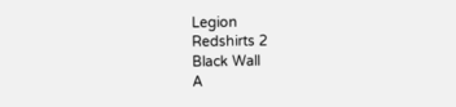Legion
Redshirts 2
Black Wall
A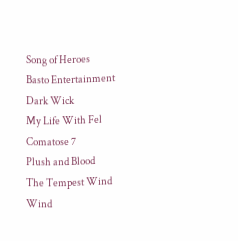Song of Heroes
Basto Entertainment
Dark Wick
My Life With Fel
Comatose 7
Plush and Blood
The Tempest Wind
Wind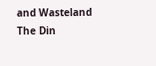and Wasteland
The Din